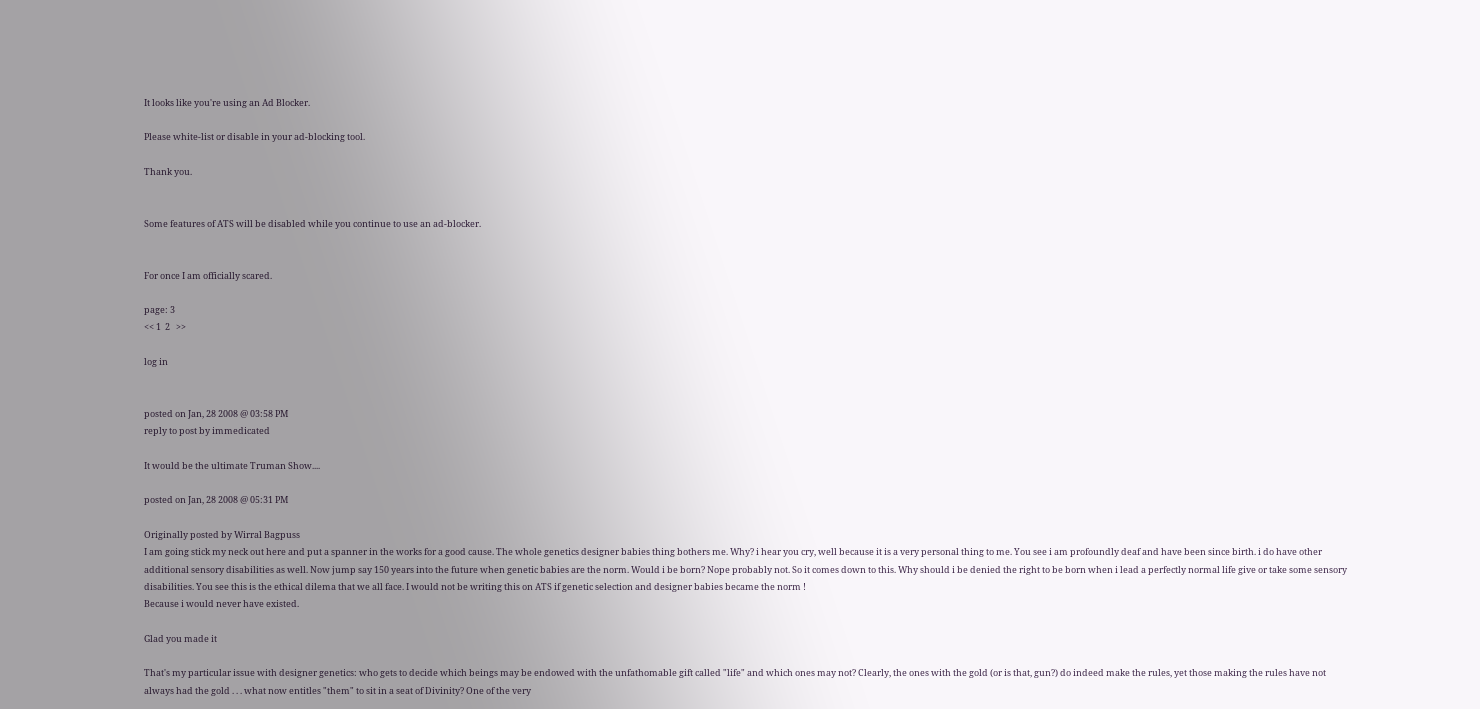It looks like you're using an Ad Blocker.

Please white-list or disable in your ad-blocking tool.

Thank you.


Some features of ATS will be disabled while you continue to use an ad-blocker.


For once I am officially scared.

page: 3
<< 1  2   >>

log in


posted on Jan, 28 2008 @ 03:58 PM
reply to post by immedicated

It would be the ultimate Truman Show....

posted on Jan, 28 2008 @ 05:31 PM

Originally posted by Wirral Bagpuss
I am going stick my neck out here and put a spanner in the works for a good cause. The whole genetics designer babies thing bothers me. Why? i hear you cry, well because it is a very personal thing to me. You see i am profoundly deaf and have been since birth. i do have other additional sensory disabilities as well. Now jump say 150 years into the future when genetic babies are the norm. Would i be born? Nope probably not. So it comes down to this. Why should i be denied the right to be born when i lead a perfectly normal life give or take some sensory disabilities. You see this is the ethical dilema that we all face. I would not be writing this on ATS if genetic selection and designer babies became the norm !
Because i would never have existed.

Glad you made it

That's my particular issue with designer genetics: who gets to decide which beings may be endowed with the unfathomable gift called "life" and which ones may not? Clearly, the ones with the gold (or is that, gun?) do indeed make the rules, yet those making the rules have not always had the gold . . . what now entitles "them" to sit in a seat of Divinity? One of the very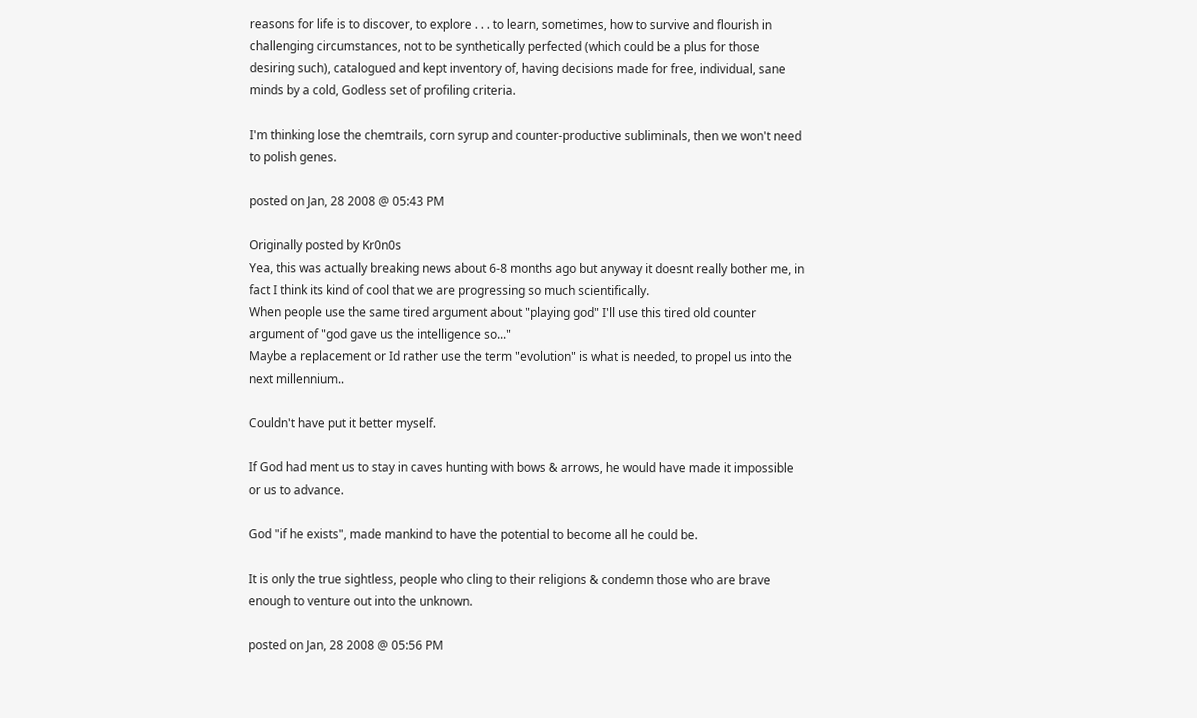reasons for life is to discover, to explore . . . to learn, sometimes, how to survive and flourish in challenging circumstances, not to be synthetically perfected (which could be a plus for those desiring such), catalogued and kept inventory of, having decisions made for free, individual, sane minds by a cold, Godless set of profiling criteria.

I'm thinking lose the chemtrails, corn syrup and counter-productive subliminals, then we won't need to polish genes.

posted on Jan, 28 2008 @ 05:43 PM

Originally posted by Kr0n0s
Yea, this was actually breaking news about 6-8 months ago but anyway it doesnt really bother me, in fact I think its kind of cool that we are progressing so much scientifically.
When people use the same tired argument about "playing god" I'll use this tired old counter argument of "god gave us the intelligence so..."
Maybe a replacement or Id rather use the term "evolution" is what is needed, to propel us into the next millennium..

Couldn't have put it better myself.

If God had ment us to stay in caves hunting with bows & arrows, he would have made it impossible or us to advance.

God "if he exists", made mankind to have the potential to become all he could be.

It is only the true sightless, people who cling to their religions & condemn those who are brave enough to venture out into the unknown.

posted on Jan, 28 2008 @ 05:56 PM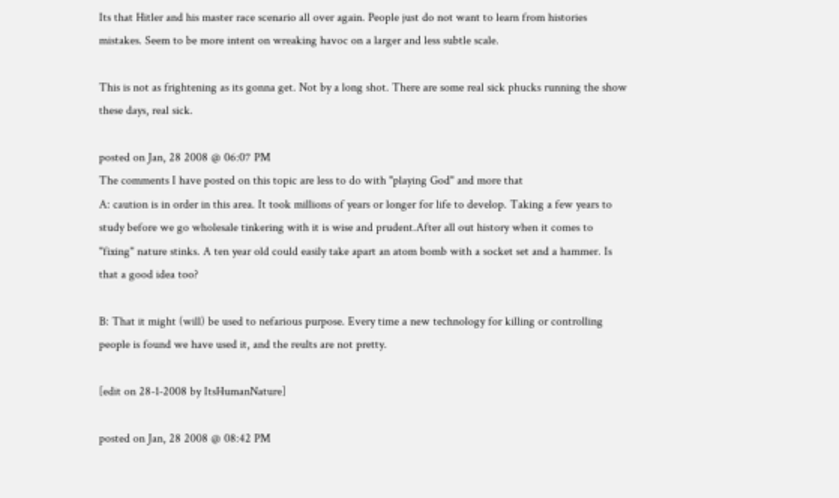Its that Hitler and his master race scenario all over again. People just do not want to learn from histories mistakes. Seem to be more intent on wreaking havoc on a larger and less subtle scale.

This is not as frightening as its gonna get. Not by a long shot. There are some real sick phucks running the show these days, real sick.

posted on Jan, 28 2008 @ 06:07 PM
The comments I have posted on this topic are less to do with "playing God" and more that
A: caution is in order in this area. It took millions of years or longer for life to develop. Taking a few years to study before we go wholesale tinkering with it is wise and prudent.After all out history when it comes to "fixing" nature stinks. A ten year old could easily take apart an atom bomb with a socket set and a hammer. Is that a good idea too?

B: That it might (will) be used to nefarious purpose. Every time a new technology for killing or controlling people is found we have used it, and the reults are not pretty.

[edit on 28-1-2008 by ItsHumanNature]

posted on Jan, 28 2008 @ 08:42 PM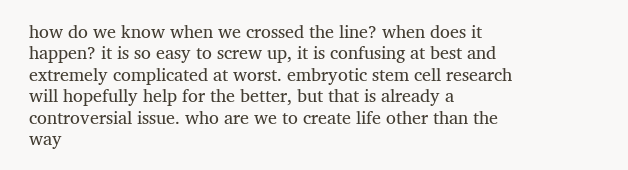how do we know when we crossed the line? when does it happen? it is so easy to screw up, it is confusing at best and extremely complicated at worst. embryotic stem cell research will hopefully help for the better, but that is already a controversial issue. who are we to create life other than the way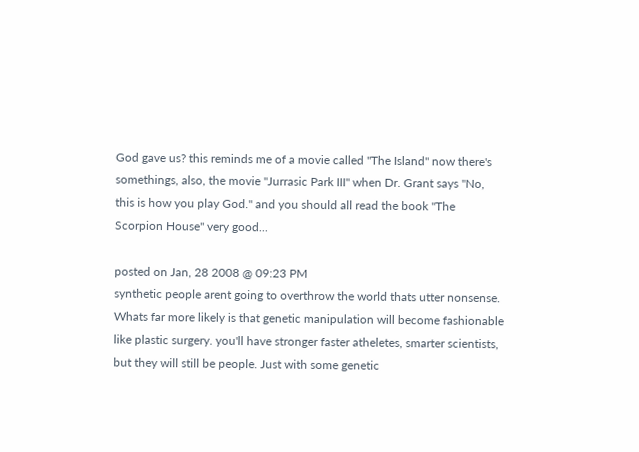God gave us? this reminds me of a movie called "The Island" now there's somethings, also, the movie "Jurrasic Park III" when Dr. Grant says "No, this is how you play God." and you should all read the book "The Scorpion House" very good...

posted on Jan, 28 2008 @ 09:23 PM
synthetic people arent going to overthrow the world thats utter nonsense.
Whats far more likely is that genetic manipulation will become fashionable like plastic surgery. you'll have stronger faster atheletes, smarter scientists, but they will still be people. Just with some genetic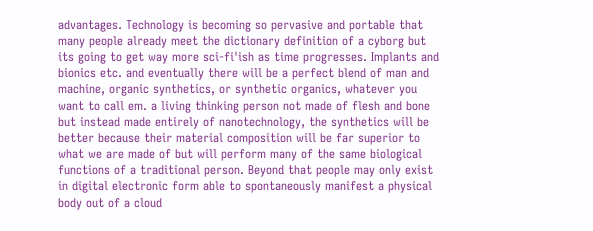advantages. Technology is becoming so pervasive and portable that many people already meet the dictionary definition of a cyborg but its going to get way more sci-fi'ish as time progresses. Implants and bionics etc. and eventually there will be a perfect blend of man and machine, organic synthetics, or synthetic organics, whatever you want to call em. a living thinking person not made of flesh and bone but instead made entirely of nanotechnology, the synthetics will be better because their material composition will be far superior to what we are made of but will perform many of the same biological functions of a traditional person. Beyond that people may only exist in digital electronic form able to spontaneously manifest a physical body out of a cloud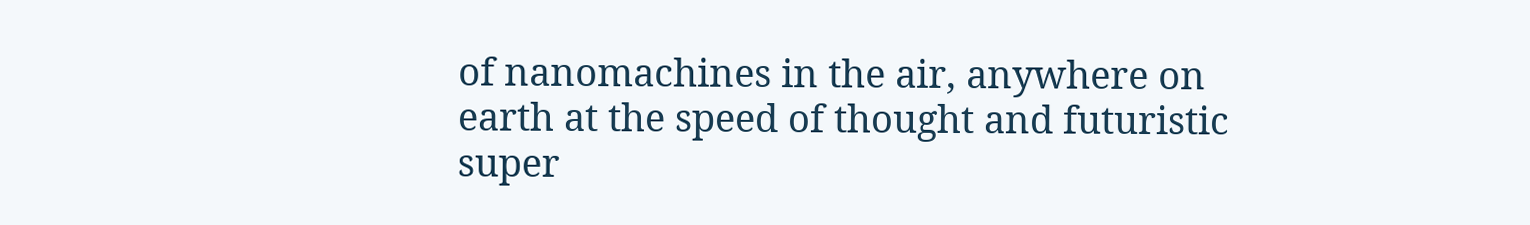of nanomachines in the air, anywhere on earth at the speed of thought and futuristic super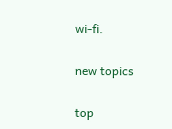wi-fi.

new topics

top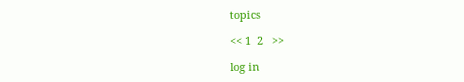topics

<< 1  2   >>

log in